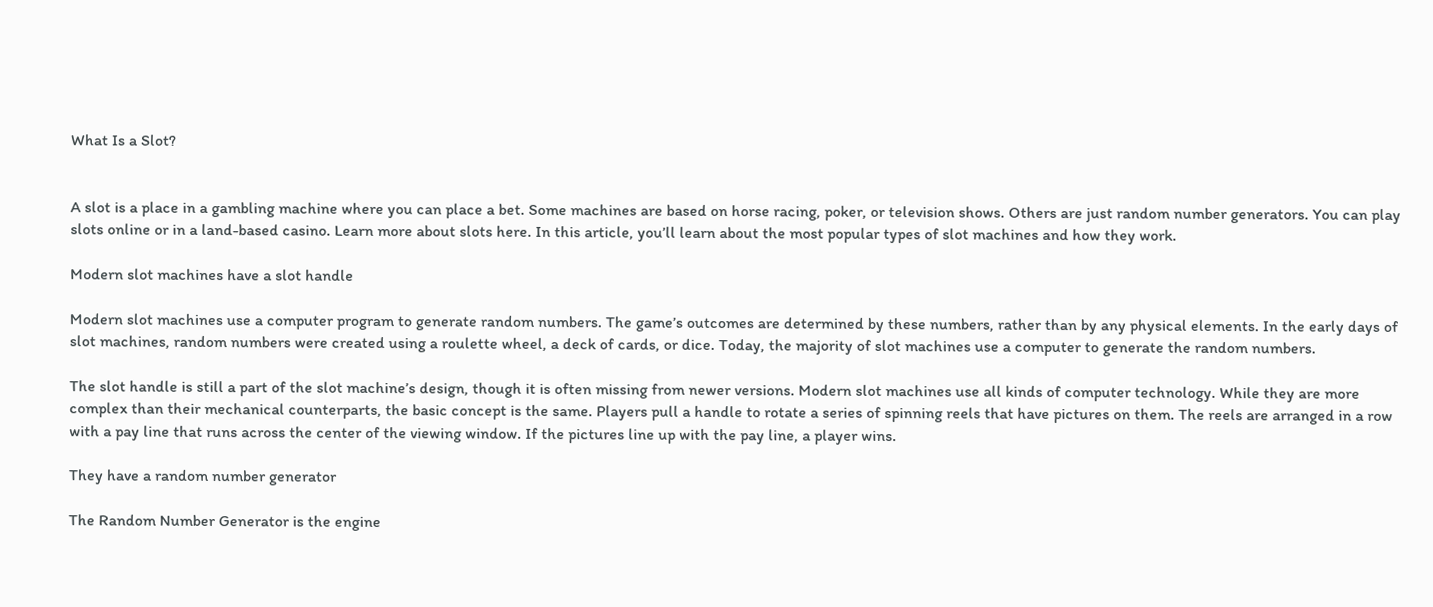What Is a Slot?


A slot is a place in a gambling machine where you can place a bet. Some machines are based on horse racing, poker, or television shows. Others are just random number generators. You can play slots online or in a land-based casino. Learn more about slots here. In this article, you’ll learn about the most popular types of slot machines and how they work.

Modern slot machines have a slot handle

Modern slot machines use a computer program to generate random numbers. The game’s outcomes are determined by these numbers, rather than by any physical elements. In the early days of slot machines, random numbers were created using a roulette wheel, a deck of cards, or dice. Today, the majority of slot machines use a computer to generate the random numbers.

The slot handle is still a part of the slot machine’s design, though it is often missing from newer versions. Modern slot machines use all kinds of computer technology. While they are more complex than their mechanical counterparts, the basic concept is the same. Players pull a handle to rotate a series of spinning reels that have pictures on them. The reels are arranged in a row with a pay line that runs across the center of the viewing window. If the pictures line up with the pay line, a player wins.

They have a random number generator

The Random Number Generator is the engine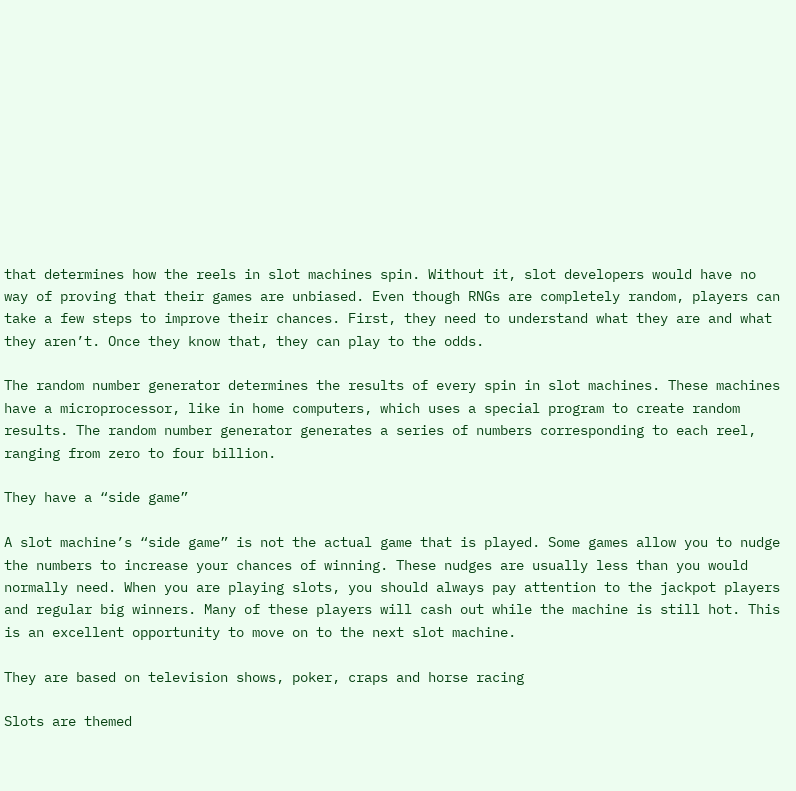that determines how the reels in slot machines spin. Without it, slot developers would have no way of proving that their games are unbiased. Even though RNGs are completely random, players can take a few steps to improve their chances. First, they need to understand what they are and what they aren’t. Once they know that, they can play to the odds.

The random number generator determines the results of every spin in slot machines. These machines have a microprocessor, like in home computers, which uses a special program to create random results. The random number generator generates a series of numbers corresponding to each reel, ranging from zero to four billion.

They have a “side game”

A slot machine’s “side game” is not the actual game that is played. Some games allow you to nudge the numbers to increase your chances of winning. These nudges are usually less than you would normally need. When you are playing slots, you should always pay attention to the jackpot players and regular big winners. Many of these players will cash out while the machine is still hot. This is an excellent opportunity to move on to the next slot machine.

They are based on television shows, poker, craps and horse racing

Slots are themed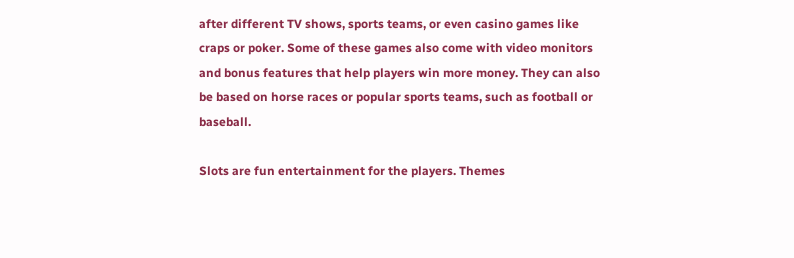after different TV shows, sports teams, or even casino games like craps or poker. Some of these games also come with video monitors and bonus features that help players win more money. They can also be based on horse races or popular sports teams, such as football or baseball.

Slots are fun entertainment for the players. Themes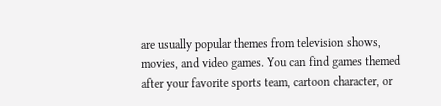are usually popular themes from television shows, movies, and video games. You can find games themed after your favorite sports team, cartoon character, or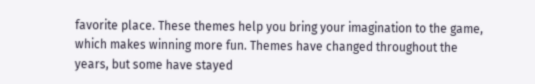favorite place. These themes help you bring your imagination to the game, which makes winning more fun. Themes have changed throughout the years, but some have stayed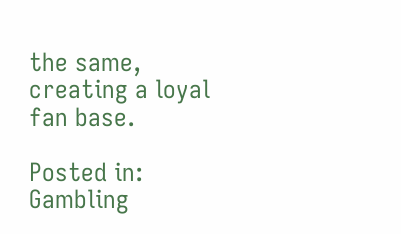the same, creating a loyal fan base.

Posted in: Gambling